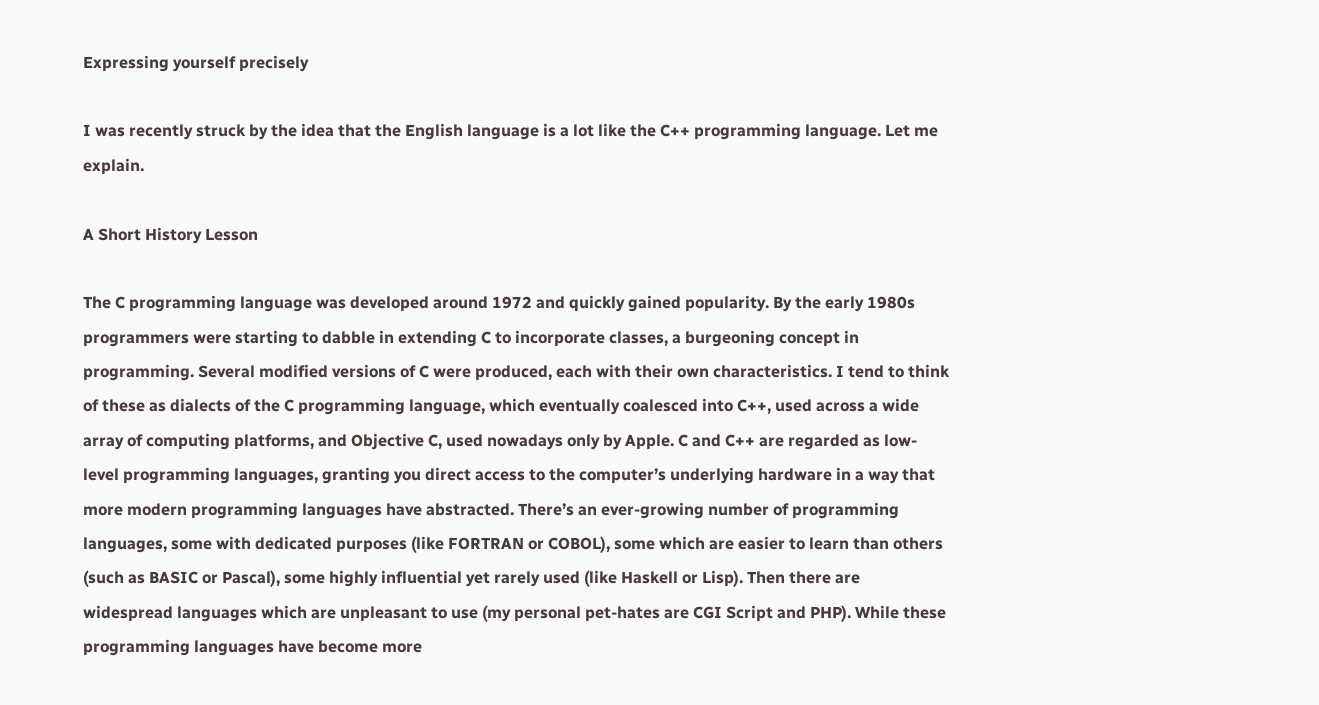Expressing yourself precisely

I was recently struck by the idea that the English language is a lot like the C++ programming language. Let me explain.

A Short History Lesson

The C programming language was developed around 1972 and quickly gained popularity. By the early 1980s programmers were starting to dabble in extending C to incorporate classes, a burgeoning concept in programming. Several modified versions of C were produced, each with their own characteristics. I tend to think of these as dialects of the C programming language, which eventually coalesced into C++, used across a wide array of computing platforms, and Objective C, used nowadays only by Apple. C and C++ are regarded as low-level programming languages, granting you direct access to the computer’s underlying hardware in a way that more modern programming languages have abstracted. There’s an ever-growing number of programming languages, some with dedicated purposes (like FORTRAN or COBOL), some which are easier to learn than others (such as BASIC or Pascal), some highly influential yet rarely used (like Haskell or Lisp). Then there are widespread languages which are unpleasant to use (my personal pet-hates are CGI Script and PHP). While these programming languages have become more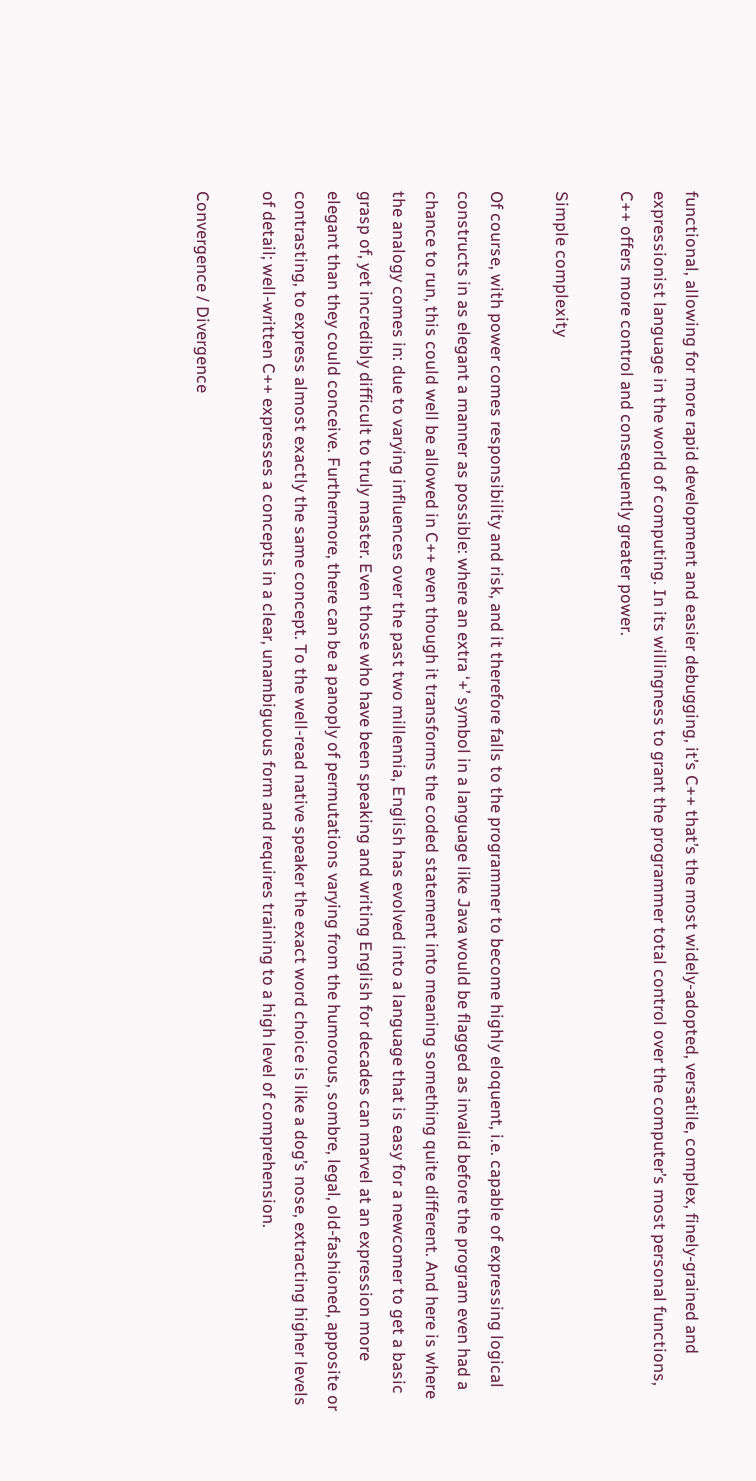functional, allowing for more rapid development and easier debugging, it’s C++ that’s the most widely-adopted, versatile, complex, finely-grained and expressionist language in the world of computing. In its willingness to grant the programmer total control over the computer’s most personal functions, C++ offers more control and consequently greater power.

Simple complexity

Of course, with power comes responsibility and risk, and it therefore falls to the programmer to become highly eloquent, i.e. capable of expressing logical constructs in as elegant a manner as possible: where an extra ‘+’ symbol in a language like Java would be flagged as invalid before the program even had a chance to run, this could well be allowed in C++ even though it transforms the coded statement into meaning something quite different. And here is where the analogy comes in: due to varying influences over the past two millennia, English has evolved into a language that is easy for a newcomer to get a basic grasp of, yet incredibly difficult to truly master. Even those who have been speaking and writing English for decades can marvel at an expression more elegant than they could conceive. Furthermore, there can be a panoply of permutations varying from the humorous, sombre, legal, old-fashioned, apposite or contrasting, to express almost exactly the same concept. To the well-read native speaker the exact word choice is like a dog’s nose, extracting higher levels of detail; well-written C++ expresses a concepts in a clear, unambiguous form and requires training to a high level of comprehension.

Convergence / Divergence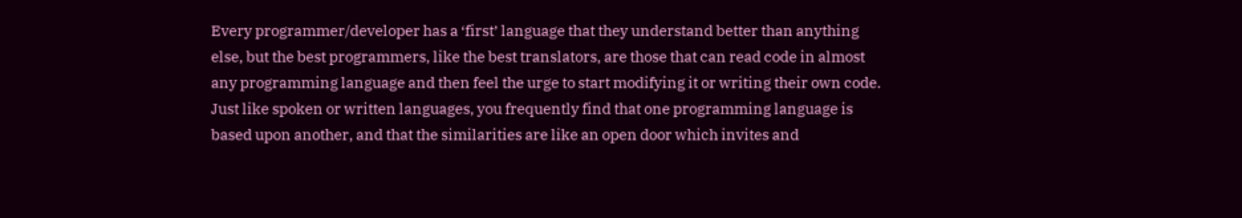Every programmer/developer has a ‘first’ language that they understand better than anything else, but the best programmers, like the best translators, are those that can read code in almost any programming language and then feel the urge to start modifying it or writing their own code. Just like spoken or written languages, you frequently find that one programming language is based upon another, and that the similarities are like an open door which invites and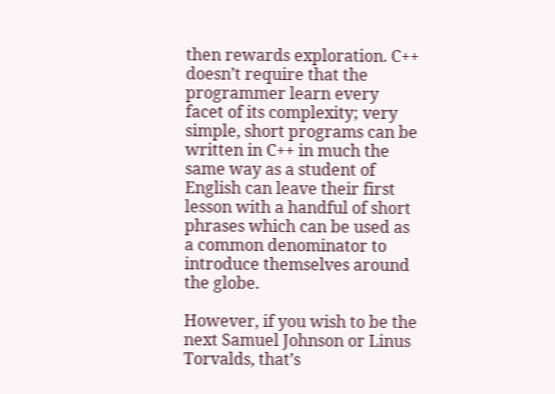then rewards exploration. C++ doesn’t require that the programmer learn every facet of its complexity; very simple, short programs can be written in C++ in much the same way as a student of English can leave their first lesson with a handful of short phrases which can be used as a common denominator to introduce themselves around the globe.

However, if you wish to be the next Samuel Johnson or Linus Torvalds, that’s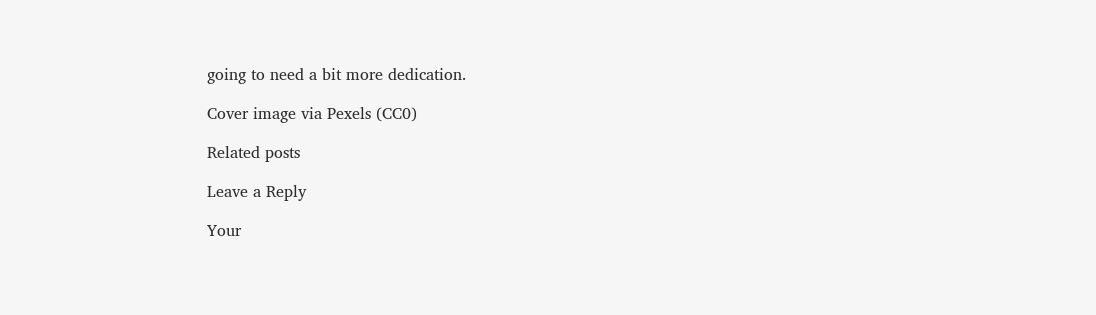going to need a bit more dedication.

Cover image via Pexels (CC0)

Related posts

Leave a Reply

Your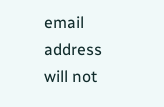email address will not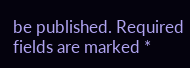be published. Required fields are marked *